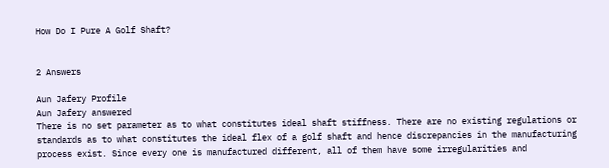How Do I Pure A Golf Shaft?


2 Answers

Aun Jafery Profile
Aun Jafery answered
There is no set parameter as to what constitutes ideal shaft stiffness. There are no existing regulations or standards as to what constitutes the ideal flex of a golf shaft and hence discrepancies in the manufacturing process exist. Since every one is manufactured different, all of them have some irregularities and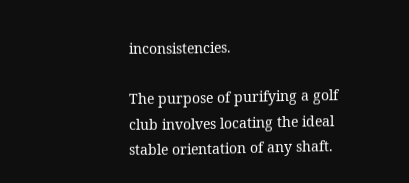inconsistencies.

The purpose of purifying a golf club involves locating the ideal stable orientation of any shaft.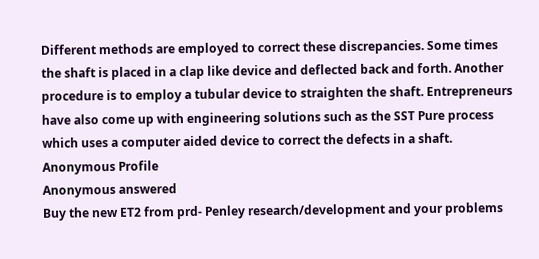Different methods are employed to correct these discrepancies. Some times the shaft is placed in a clap like device and deflected back and forth. Another procedure is to employ a tubular device to straighten the shaft. Entrepreneurs have also come up with engineering solutions such as the SST Pure process which uses a computer aided device to correct the defects in a shaft.
Anonymous Profile
Anonymous answered
Buy the new ET2 from prd- Penley research/development and your problems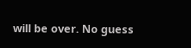will be over. No guess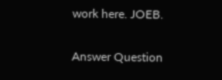work here. JOEB.

Answer Question